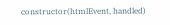constructor(htmlEvent, handled)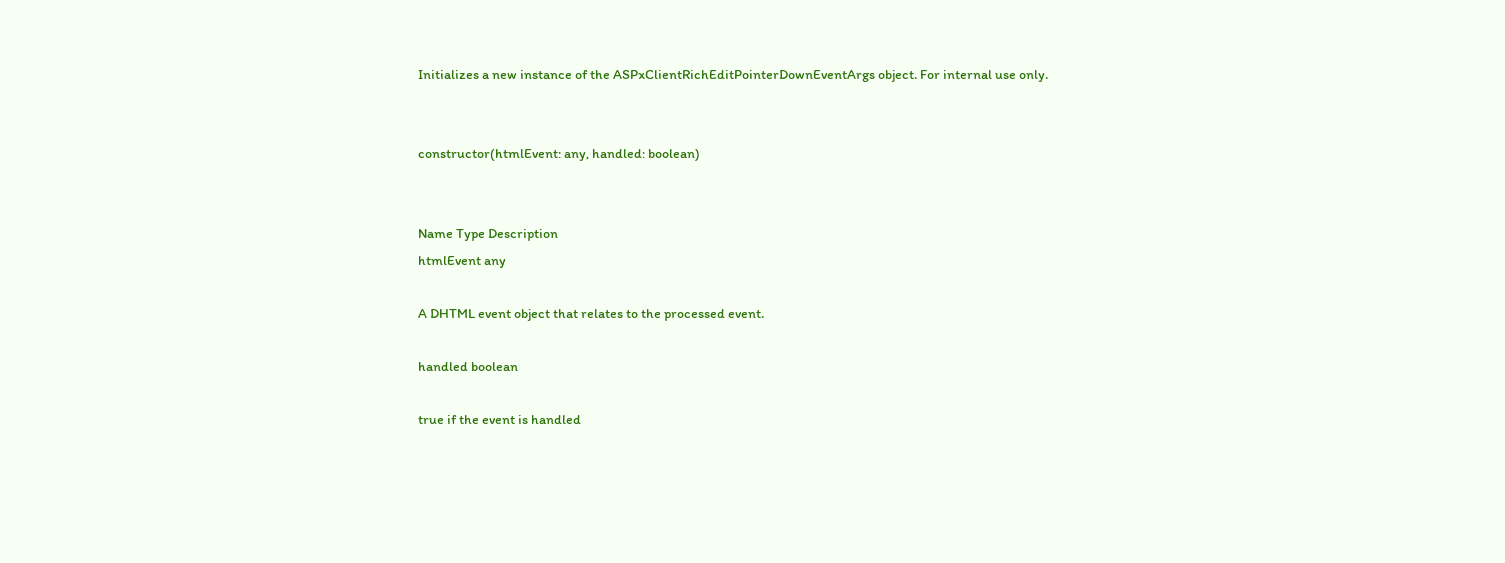Initializes a new instance of the ASPxClientRichEditPointerDownEventArgs object. For internal use only.


constructor(htmlEvent: any, handled: boolean)


Name Type Description
htmlEvent any

A DHTML event object that relates to the processed event.

handled boolean

true if the event is handled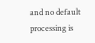and no default processing is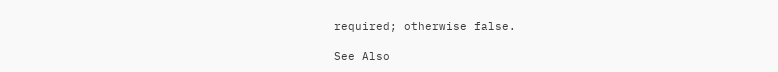required; otherwise false.

See Also